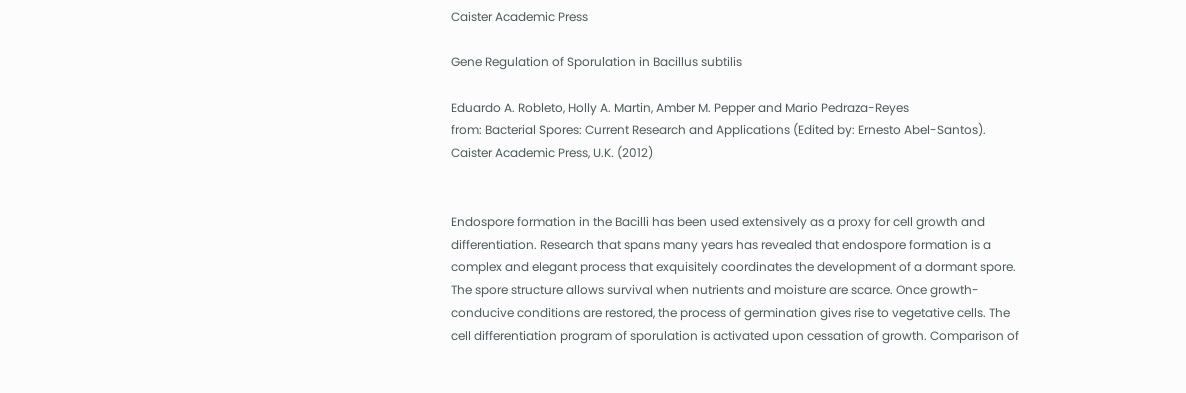Caister Academic Press

Gene Regulation of Sporulation in Bacillus subtilis

Eduardo A. Robleto, Holly A. Martin, Amber M. Pepper and Mario Pedraza-Reyes
from: Bacterial Spores: Current Research and Applications (Edited by: Ernesto Abel-Santos). Caister Academic Press, U.K. (2012)


Endospore formation in the Bacilli has been used extensively as a proxy for cell growth and differentiation. Research that spans many years has revealed that endospore formation is a complex and elegant process that exquisitely coordinates the development of a dormant spore. The spore structure allows survival when nutrients and moisture are scarce. Once growth-conducive conditions are restored, the process of germination gives rise to vegetative cells. The cell differentiation program of sporulation is activated upon cessation of growth. Comparison of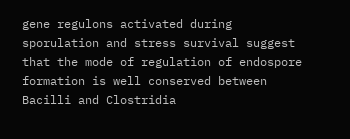gene regulons activated during sporulation and stress survival suggest that the mode of regulation of endospore formation is well conserved between Bacilli and Clostridia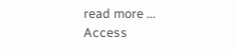read more ...
Access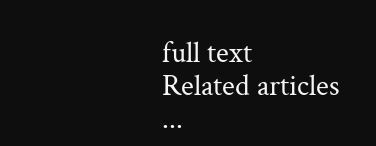full text
Related articles ...